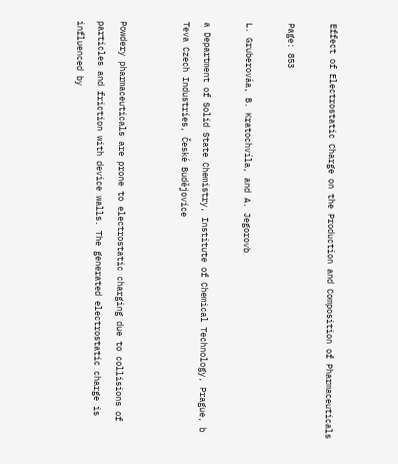Effect of Electrostatic Charge on the Production and Composition of Pharmaceuticals

Page: 853

L. Gruberováa, B. Kratochvíla, and A. Jegorovb

a Department of Solid State Chemistry, Institute of Chemical Technology, Prague, b Teva Czech Industries, České Budějovice


Powdery pharmaceuticals are prone to electrostatic charging due to collisions of particles and friction with device walls. The generated electrostatic charge is influenced by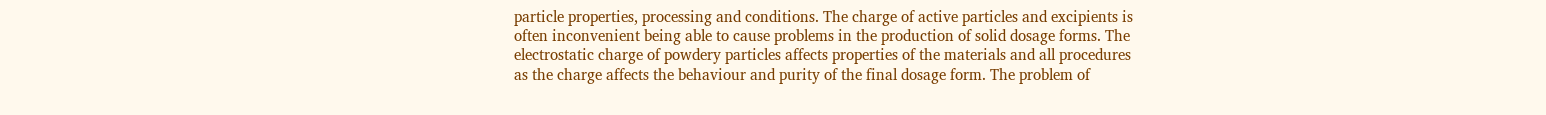particle properties, processing and conditions. The charge of active particles and excipients is often inconvenient being able to cause problems in the production of solid dosage forms. The electrostatic charge of powdery particles affects properties of the materials and all procedures as the charge affects the behaviour and purity of the final dosage form. The problem of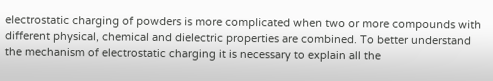electrostatic charging of powders is more complicated when two or more compounds with different physical, chemical and dielectric properties are combined. To better understand the mechanism of electrostatic charging it is necessary to explain all the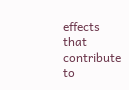effects that contribute to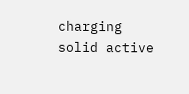charging solid active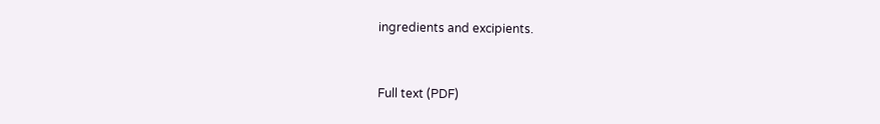ingredients and excipients.


Full text (PDF)